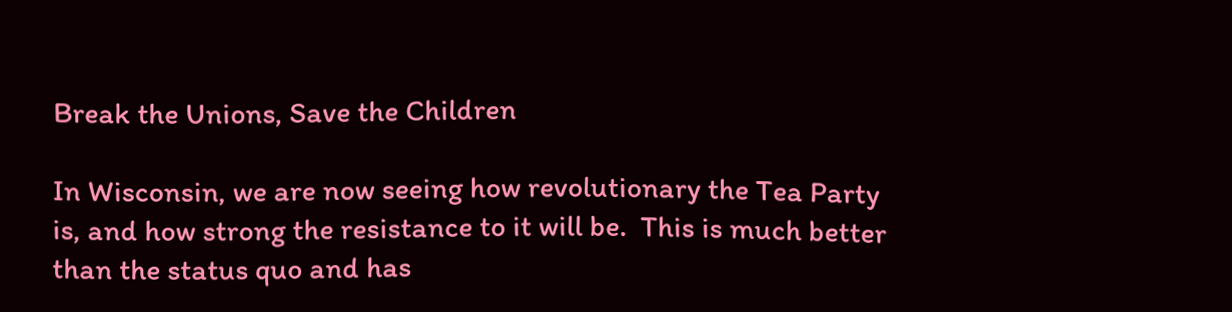Break the Unions, Save the Children

In Wisconsin, we are now seeing how revolutionary the Tea Party is, and how strong the resistance to it will be.  This is much better than the status quo and has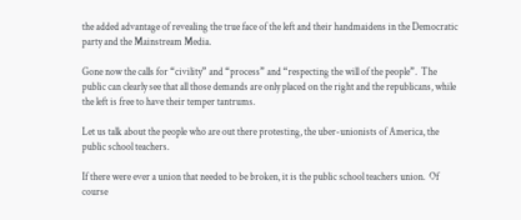the added advantage of revealing the true face of the left and their handmaidens in the Democratic party and the Mainstream Media.

Gone now the calls for “civility” and “process” and “respecting the will of the people”.  The public can clearly see that all those demands are only placed on the right and the republicans, while the left is free to have their temper tantrums.

Let us talk about the people who are out there protesting, the uber-unionists of America, the public school teachers.

If there were ever a union that needed to be broken, it is the public school teachers union.  Of course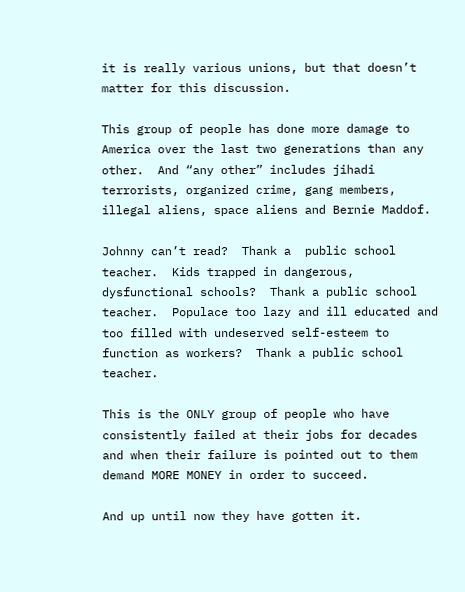it is really various unions, but that doesn’t matter for this discussion.

This group of people has done more damage to America over the last two generations than any other.  And “any other” includes jihadi terrorists, organized crime, gang members, illegal aliens, space aliens and Bernie Maddof.

Johnny can’t read?  Thank a  public school teacher.  Kids trapped in dangerous, dysfunctional schools?  Thank a public school teacher.  Populace too lazy and ill educated and too filled with undeserved self-esteem to function as workers?  Thank a public school teacher.

This is the ONLY group of people who have consistently failed at their jobs for decades and when their failure is pointed out to them demand MORE MONEY in order to succeed.

And up until now they have gotten it.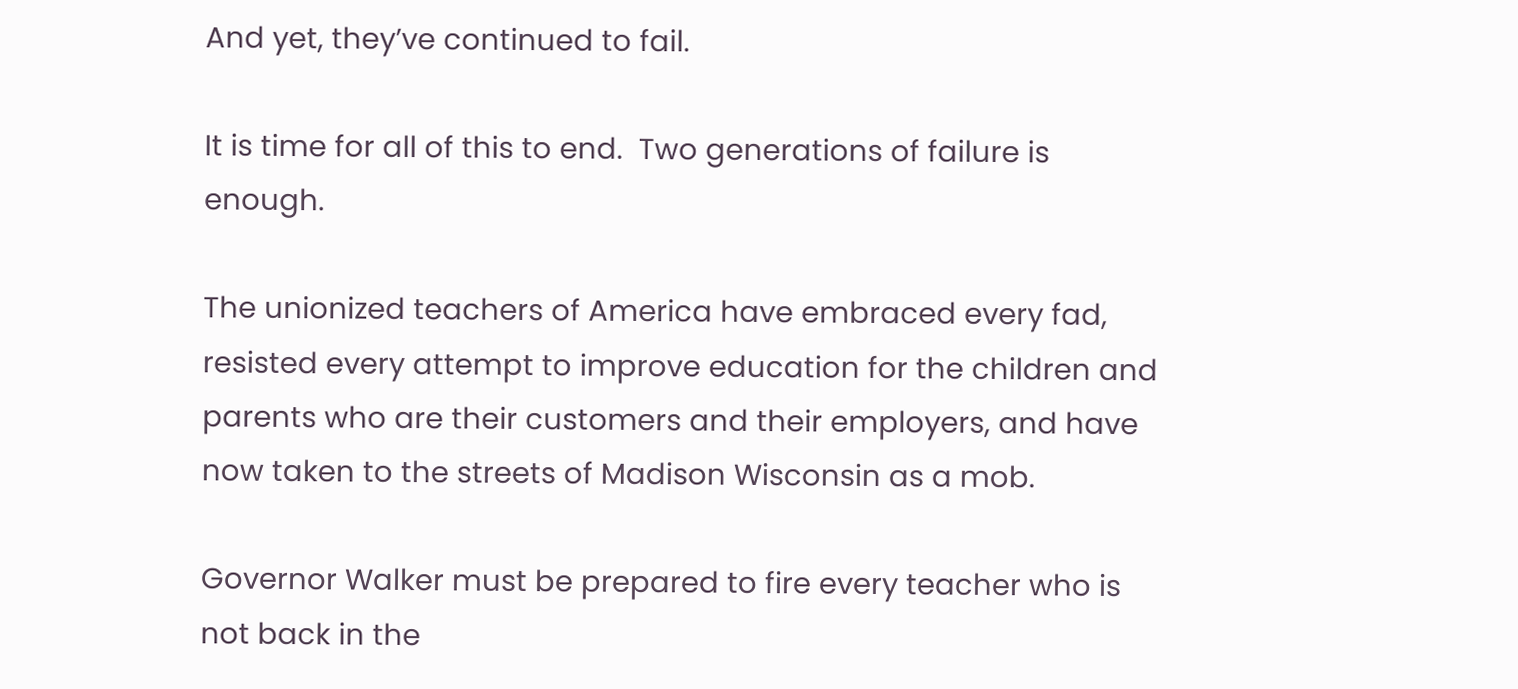And yet, they’ve continued to fail.

It is time for all of this to end.  Two generations of failure is enough.

The unionized teachers of America have embraced every fad, resisted every attempt to improve education for the children and parents who are their customers and their employers, and have now taken to the streets of Madison Wisconsin as a mob.

Governor Walker must be prepared to fire every teacher who is not back in the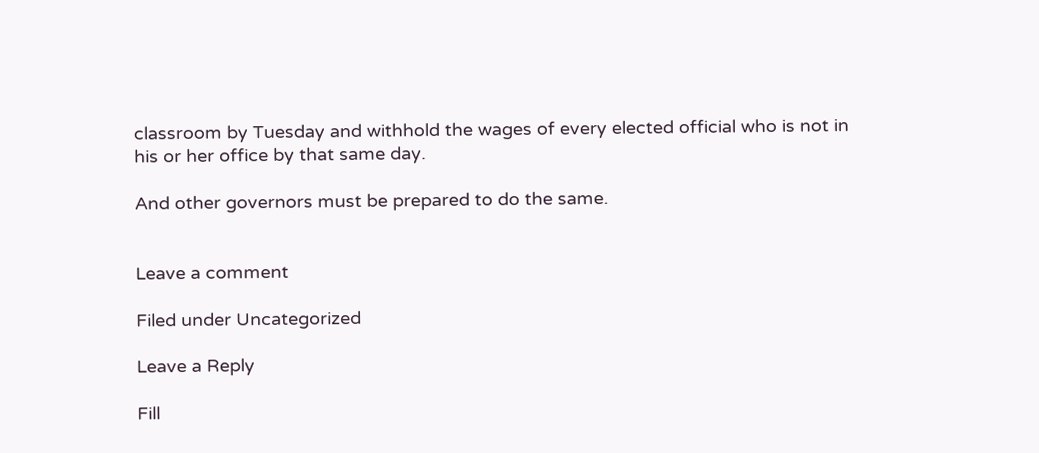classroom by Tuesday and withhold the wages of every elected official who is not in his or her office by that same day.

And other governors must be prepared to do the same.


Leave a comment

Filed under Uncategorized

Leave a Reply

Fill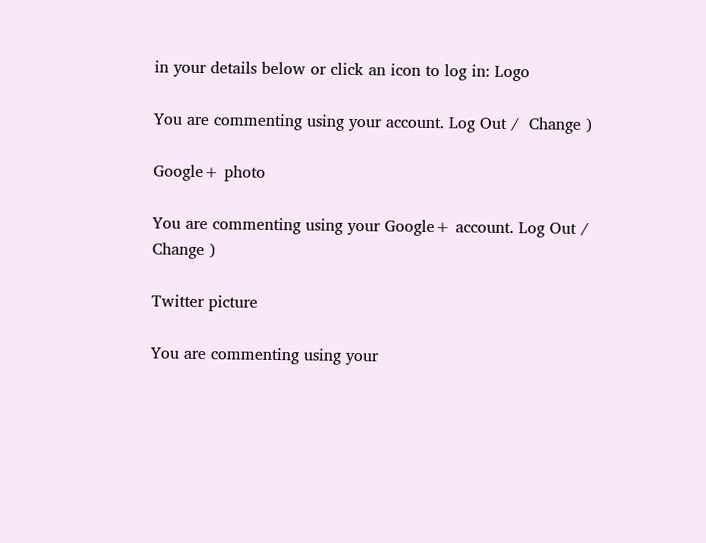in your details below or click an icon to log in: Logo

You are commenting using your account. Log Out /  Change )

Google+ photo

You are commenting using your Google+ account. Log Out /  Change )

Twitter picture

You are commenting using your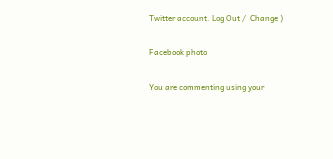Twitter account. Log Out /  Change )

Facebook photo

You are commenting using your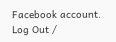Facebook account. Log Out /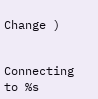Change )


Connecting to %s